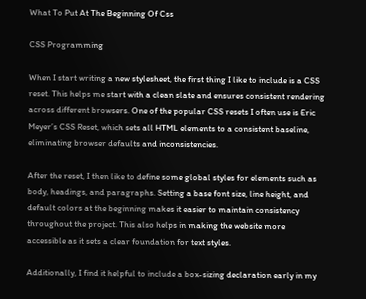What To Put At The Beginning Of Css

CSS Programming

When I start writing a new stylesheet, the first thing I like to include is a CSS reset. This helps me start with a clean slate and ensures consistent rendering across different browsers. One of the popular CSS resets I often use is Eric Meyer’s CSS Reset, which sets all HTML elements to a consistent baseline, eliminating browser defaults and inconsistencies.

After the reset, I then like to define some global styles for elements such as body, headings, and paragraphs. Setting a base font size, line height, and default colors at the beginning makes it easier to maintain consistency throughout the project. This also helps in making the website more accessible as it sets a clear foundation for text styles.

Additionally, I find it helpful to include a box-sizing declaration early in my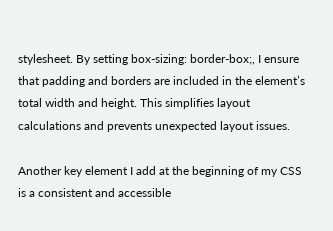stylesheet. By setting box-sizing: border-box;, I ensure that padding and borders are included in the element’s total width and height. This simplifies layout calculations and prevents unexpected layout issues.

Another key element I add at the beginning of my CSS is a consistent and accessible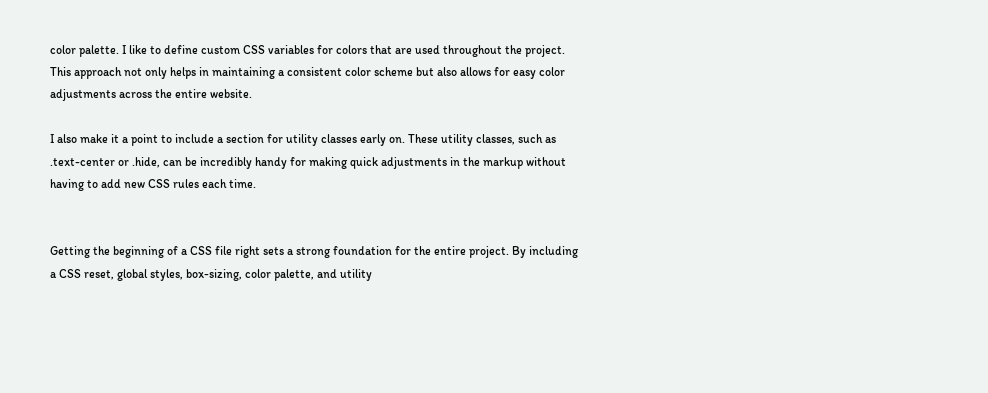color palette. I like to define custom CSS variables for colors that are used throughout the project. This approach not only helps in maintaining a consistent color scheme but also allows for easy color adjustments across the entire website.

I also make it a point to include a section for utility classes early on. These utility classes, such as .text-center or .hide, can be incredibly handy for making quick adjustments in the markup without having to add new CSS rules each time.


Getting the beginning of a CSS file right sets a strong foundation for the entire project. By including a CSS reset, global styles, box-sizing, color palette, and utility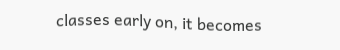classes early on, it becomes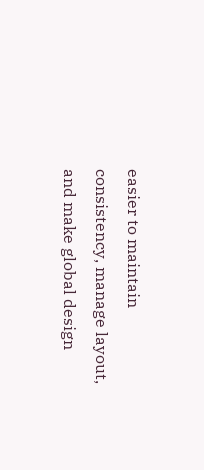easier to maintain consistency, manage layout, and make global design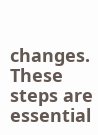changes. These steps are essential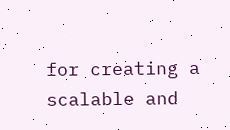for creating a scalable and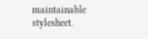maintainable stylesheet.